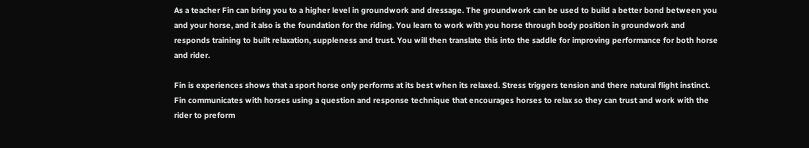As a teacher Fin can bring you to a higher level in groundwork and dressage. The groundwork can be used to build a better bond between you and your horse, and it also is the foundation for the riding. You learn to work with you horse through body position in groundwork and responds training to built relaxation, suppleness and trust. You will then translate this into the saddle for improving performance for both horse and rider.

Fin is experiences shows that a sport horse only performs at its best when its relaxed. Stress triggers tension and there natural flight instinct. Fin communicates with horses using a question and response technique that encourages horses to relax so they can trust and work with the rider to preform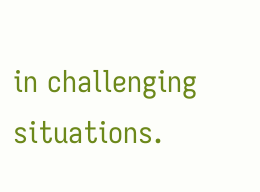in challenging situations.